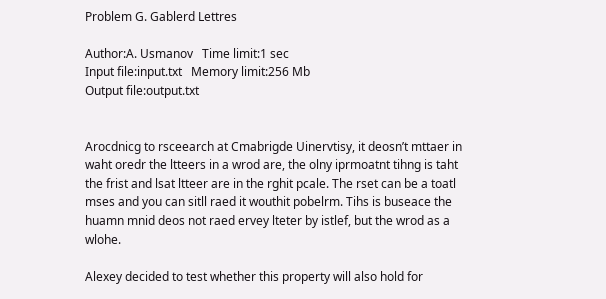Problem G. Gablerd Lettres

Author:A. Usmanov   Time limit:1 sec
Input file:input.txt   Memory limit:256 Mb
Output file:output.txt


Arocdnicg to rsceearch at Cmabrigde Uinervtisy, it deosn’t mttaer in waht oredr the ltteers in a wrod are, the olny iprmoatnt tihng is taht the frist and lsat ltteer are in the rghit pcale. The rset can be a toatl mses and you can sitll raed it wouthit pobelrm. Tihs is buseace the huamn mnid deos not raed ervey lteter by istlef, but the wrod as a wlohe.

Alexey decided to test whether this property will also hold for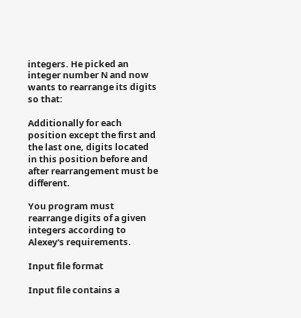integers. He picked an integer number N and now wants to rearrange its digits so that:

Additionally for each position except the first and the last one, digits located in this position before and after rearrangement must be different.

You program must rearrange digits of a given integers according to Alexey's requirements.

Input file format

Input file contains a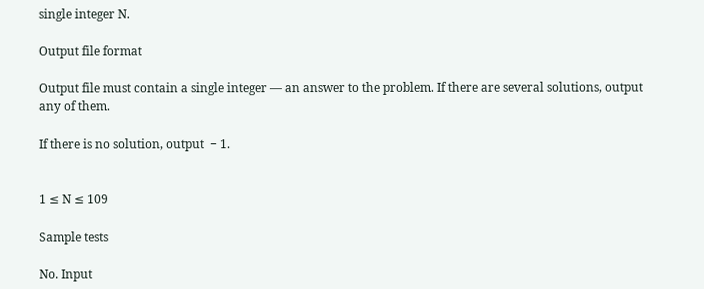single integer N.

Output file format

Output file must contain a single integer — an answer to the problem. If there are several solutions, output any of them.

If there is no solution, output  − 1.


1 ≤ N ≤ 109

Sample tests

No. Input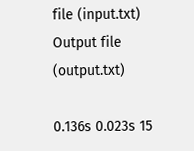file (input.txt) Output file (output.txt)

0.136s 0.023s 15